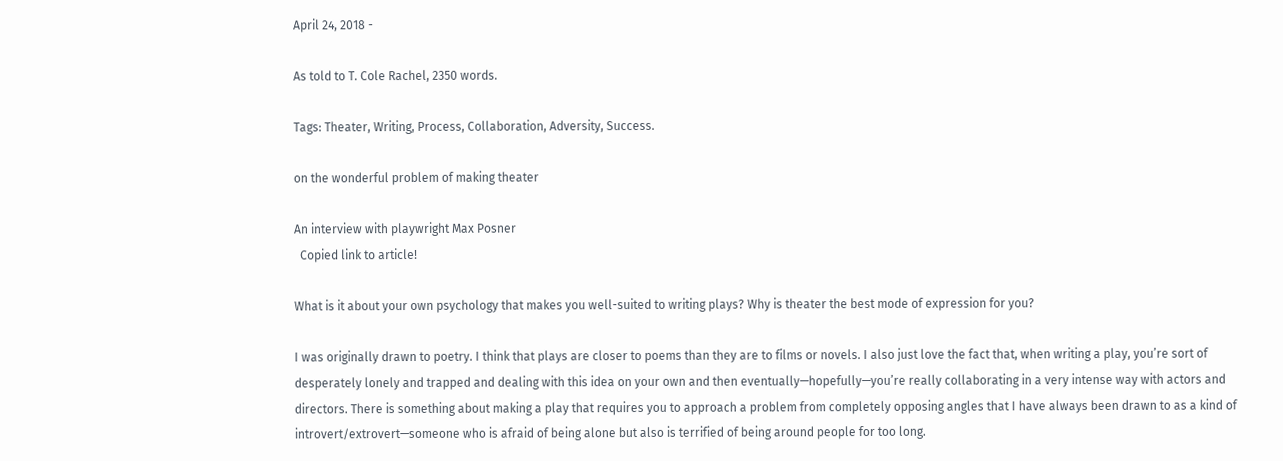April 24, 2018 -

As told to T. Cole Rachel, 2350 words.

Tags: Theater, Writing, Process, Collaboration, Adversity, Success.

on the wonderful problem of making theater

An interview with playwright Max Posner
  Copied link to article!

What is it about your own psychology that makes you well-suited to writing plays? Why is theater the best mode of expression for you?

I was originally drawn to poetry. I think that plays are closer to poems than they are to films or novels. I also just love the fact that, when writing a play, you’re sort of desperately lonely and trapped and dealing with this idea on your own and then eventually—hopefully—you’re really collaborating in a very intense way with actors and directors. There is something about making a play that requires you to approach a problem from completely opposing angles that I have always been drawn to as a kind of introvert/extrovert—someone who is afraid of being alone but also is terrified of being around people for too long.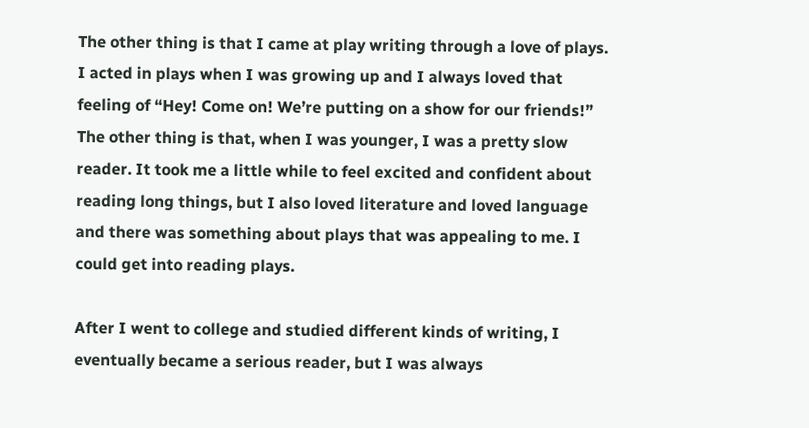The other thing is that I came at play writing through a love of plays. I acted in plays when I was growing up and I always loved that feeling of “Hey! Come on! We’re putting on a show for our friends!” The other thing is that, when I was younger, I was a pretty slow reader. It took me a little while to feel excited and confident about reading long things, but I also loved literature and loved language and there was something about plays that was appealing to me. I could get into reading plays.

After I went to college and studied different kinds of writing, I eventually became a serious reader, but I was always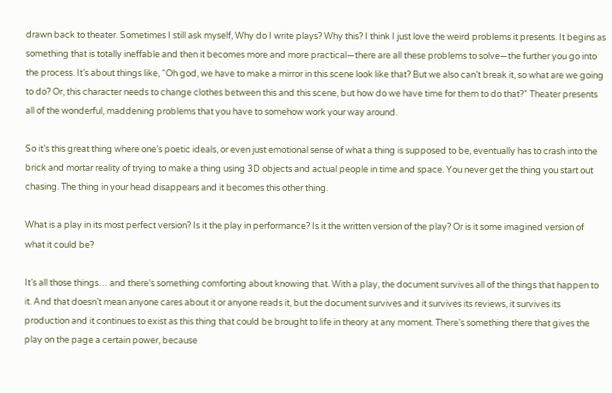drawn back to theater. Sometimes I still ask myself, Why do I write plays? Why this? I think I just love the weird problems it presents. It begins as something that is totally ineffable and then it becomes more and more practical—there are all these problems to solve—the further you go into the process. It’s about things like, “Oh god, we have to make a mirror in this scene look like that? But we also can’t break it, so what are we going to do? Or, this character needs to change clothes between this and this scene, but how do we have time for them to do that?” Theater presents all of the wonderful, maddening problems that you have to somehow work your way around.

So it’s this great thing where one’s poetic ideals, or even just emotional sense of what a thing is supposed to be, eventually has to crash into the brick and mortar reality of trying to make a thing using 3D objects and actual people in time and space. You never get the thing you start out chasing. The thing in your head disappears and it becomes this other thing.

What is a play in its most perfect version? Is it the play in performance? Is it the written version of the play? Or is it some imagined version of what it could be?

It’s all those things… and there’s something comforting about knowing that. With a play, the document survives all of the things that happen to it. And that doesn’t mean anyone cares about it or anyone reads it, but the document survives and it survives its reviews, it survives its production and it continues to exist as this thing that could be brought to life in theory at any moment. There’s something there that gives the play on the page a certain power, because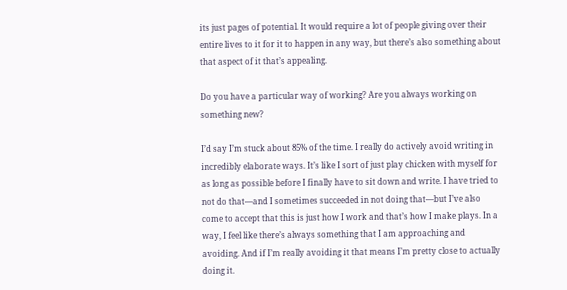its just pages of potential. It would require a lot of people giving over their entire lives to it for it to happen in any way, but there’s also something about that aspect of it that’s appealing.

Do you have a particular way of working? Are you always working on something new?

I’d say I’m stuck about 85% of the time. I really do actively avoid writing in incredibly elaborate ways. It’s like I sort of just play chicken with myself for as long as possible before I finally have to sit down and write. I have tried to not do that—and I sometimes succeeded in not doing that—but I’ve also come to accept that this is just how I work and that’s how I make plays. In a way, I feel like there’s always something that I am approaching and avoiding. And if I’m really avoiding it that means I’m pretty close to actually doing it.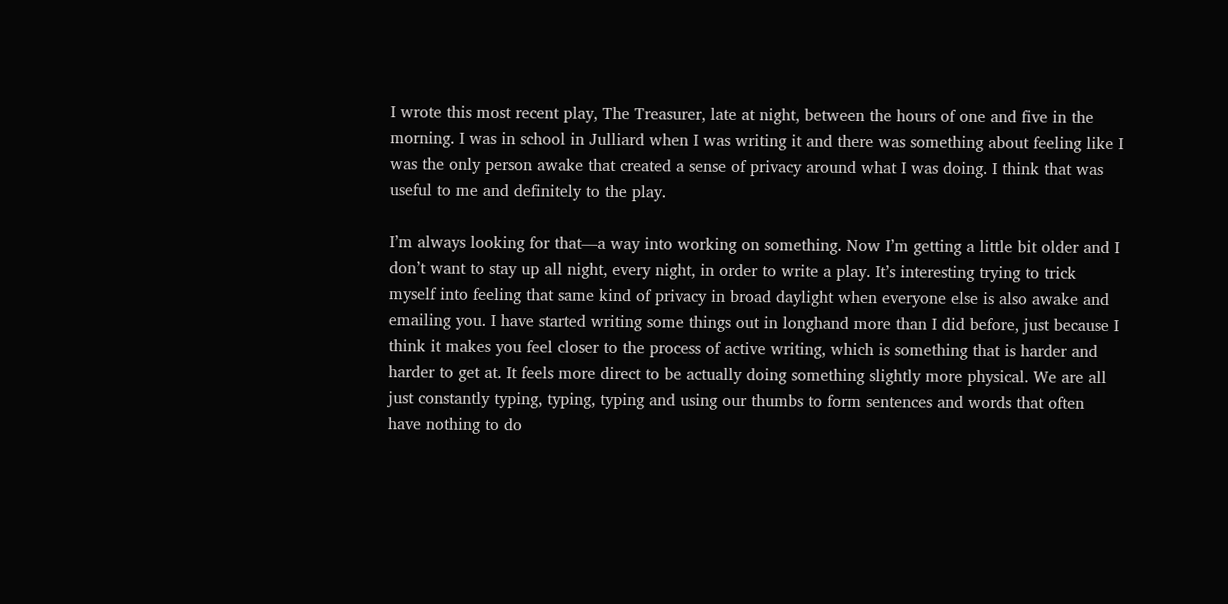I wrote this most recent play, The Treasurer, late at night, between the hours of one and five in the morning. I was in school in Julliard when I was writing it and there was something about feeling like I was the only person awake that created a sense of privacy around what I was doing. I think that was useful to me and definitely to the play.

I’m always looking for that—a way into working on something. Now I’m getting a little bit older and I don’t want to stay up all night, every night, in order to write a play. It’s interesting trying to trick myself into feeling that same kind of privacy in broad daylight when everyone else is also awake and emailing you. I have started writing some things out in longhand more than I did before, just because I think it makes you feel closer to the process of active writing, which is something that is harder and harder to get at. It feels more direct to be actually doing something slightly more physical. We are all just constantly typing, typing, typing and using our thumbs to form sentences and words that often have nothing to do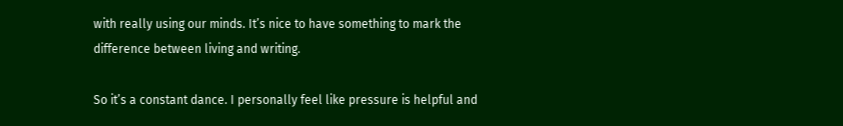with really using our minds. It’s nice to have something to mark the difference between living and writing.

So it’s a constant dance. I personally feel like pressure is helpful and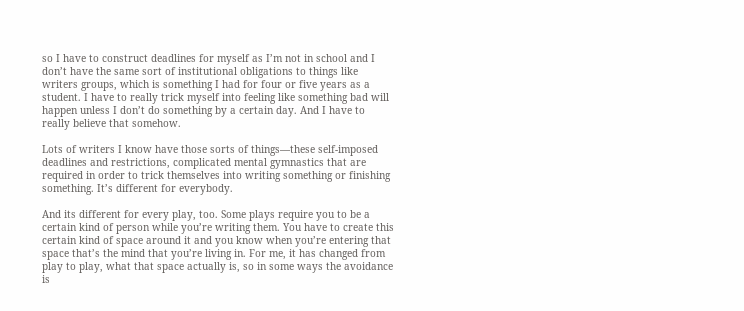so I have to construct deadlines for myself as I’m not in school and I don’t have the same sort of institutional obligations to things like writers groups, which is something I had for four or five years as a student. I have to really trick myself into feeling like something bad will happen unless I don’t do something by a certain day. And I have to really believe that somehow.

Lots of writers I know have those sorts of things—these self-imposed deadlines and restrictions, complicated mental gymnastics that are required in order to trick themselves into writing something or finishing something. It’s different for everybody.

And its different for every play, too. Some plays require you to be a certain kind of person while you’re writing them. You have to create this certain kind of space around it and you know when you’re entering that space that’s the mind that you’re living in. For me, it has changed from play to play, what that space actually is, so in some ways the avoidance is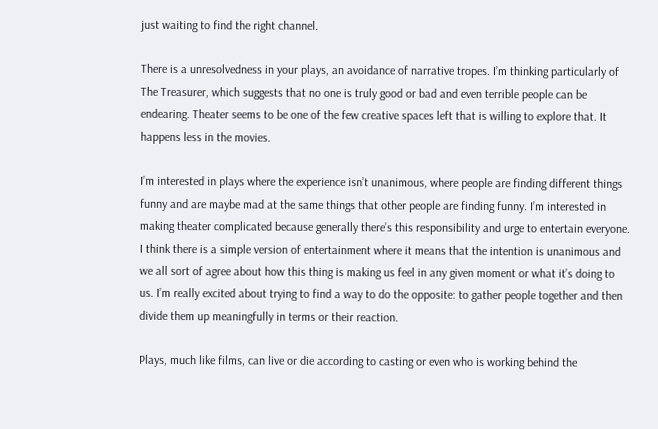just waiting to find the right channel.

There is a unresolvedness in your plays, an avoidance of narrative tropes. I’m thinking particularly of The Treasurer, which suggests that no one is truly good or bad and even terrible people can be endearing. Theater seems to be one of the few creative spaces left that is willing to explore that. It happens less in the movies.

I’m interested in plays where the experience isn’t unanimous, where people are finding different things funny and are maybe mad at the same things that other people are finding funny. I’m interested in making theater complicated because generally there’s this responsibility and urge to entertain everyone. I think there is a simple version of entertainment where it means that the intention is unanimous and we all sort of agree about how this thing is making us feel in any given moment or what it’s doing to us. I’m really excited about trying to find a way to do the opposite: to gather people together and then divide them up meaningfully in terms or their reaction.

Plays, much like films, can live or die according to casting or even who is working behind the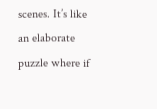scenes. It’s like an elaborate puzzle where if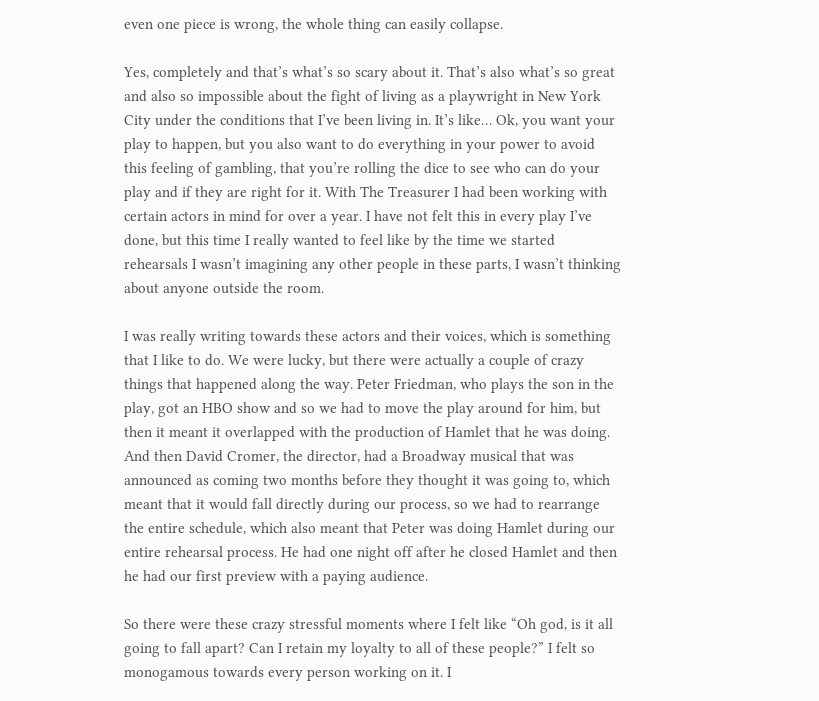even one piece is wrong, the whole thing can easily collapse.

Yes, completely and that’s what’s so scary about it. That’s also what’s so great and also so impossible about the fight of living as a playwright in New York City under the conditions that I’ve been living in. It’s like… Ok, you want your play to happen, but you also want to do everything in your power to avoid this feeling of gambling, that you’re rolling the dice to see who can do your play and if they are right for it. With The Treasurer I had been working with certain actors in mind for over a year. I have not felt this in every play I’ve done, but this time I really wanted to feel like by the time we started rehearsals I wasn’t imagining any other people in these parts, I wasn’t thinking about anyone outside the room.

I was really writing towards these actors and their voices, which is something that I like to do. We were lucky, but there were actually a couple of crazy things that happened along the way. Peter Friedman, who plays the son in the play, got an HBO show and so we had to move the play around for him, but then it meant it overlapped with the production of Hamlet that he was doing. And then David Cromer, the director, had a Broadway musical that was announced as coming two months before they thought it was going to, which meant that it would fall directly during our process, so we had to rearrange the entire schedule, which also meant that Peter was doing Hamlet during our entire rehearsal process. He had one night off after he closed Hamlet and then he had our first preview with a paying audience.

So there were these crazy stressful moments where I felt like “Oh god, is it all going to fall apart? Can I retain my loyalty to all of these people?” I felt so monogamous towards every person working on it. I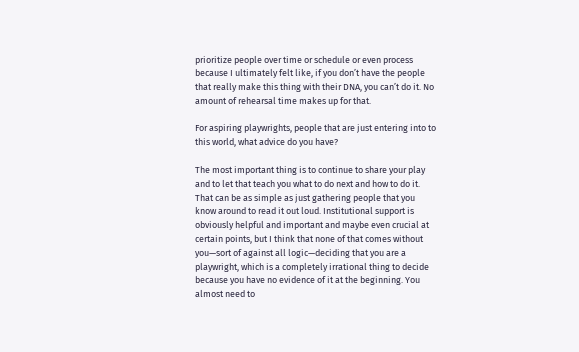prioritize people over time or schedule or even process because I ultimately felt like, if you don’t have the people that really make this thing with their DNA, you can’t do it. No amount of rehearsal time makes up for that.

For aspiring playwrights, people that are just entering into to this world, what advice do you have?

The most important thing is to continue to share your play and to let that teach you what to do next and how to do it. That can be as simple as just gathering people that you know around to read it out loud. Institutional support is obviously helpful and important and maybe even crucial at certain points, but I think that none of that comes without you—sort of against all logic—deciding that you are a playwright, which is a completely irrational thing to decide because you have no evidence of it at the beginning. You almost need to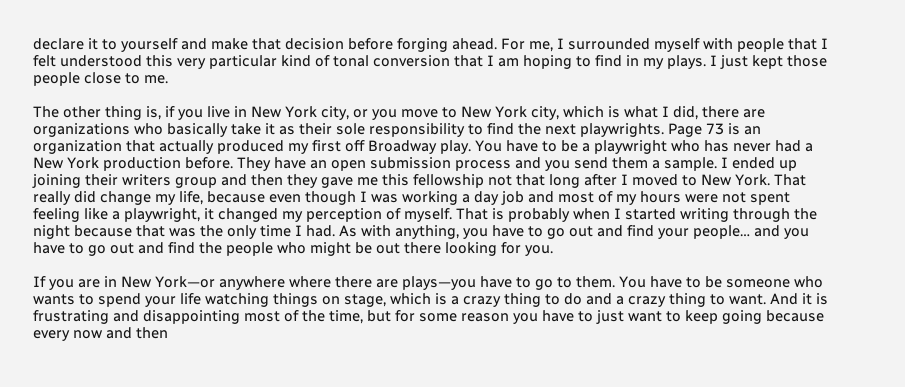declare it to yourself and make that decision before forging ahead. For me, I surrounded myself with people that I felt understood this very particular kind of tonal conversion that I am hoping to find in my plays. I just kept those people close to me.

The other thing is, if you live in New York city, or you move to New York city, which is what I did, there are organizations who basically take it as their sole responsibility to find the next playwrights. Page 73 is an organization that actually produced my first off Broadway play. You have to be a playwright who has never had a New York production before. They have an open submission process and you send them a sample. I ended up joining their writers group and then they gave me this fellowship not that long after I moved to New York. That really did change my life, because even though I was working a day job and most of my hours were not spent feeling like a playwright, it changed my perception of myself. That is probably when I started writing through the night because that was the only time I had. As with anything, you have to go out and find your people… and you have to go out and find the people who might be out there looking for you.

If you are in New York—or anywhere where there are plays—you have to go to them. You have to be someone who wants to spend your life watching things on stage, which is a crazy thing to do and a crazy thing to want. And it is frustrating and disappointing most of the time, but for some reason you have to just want to keep going because every now and then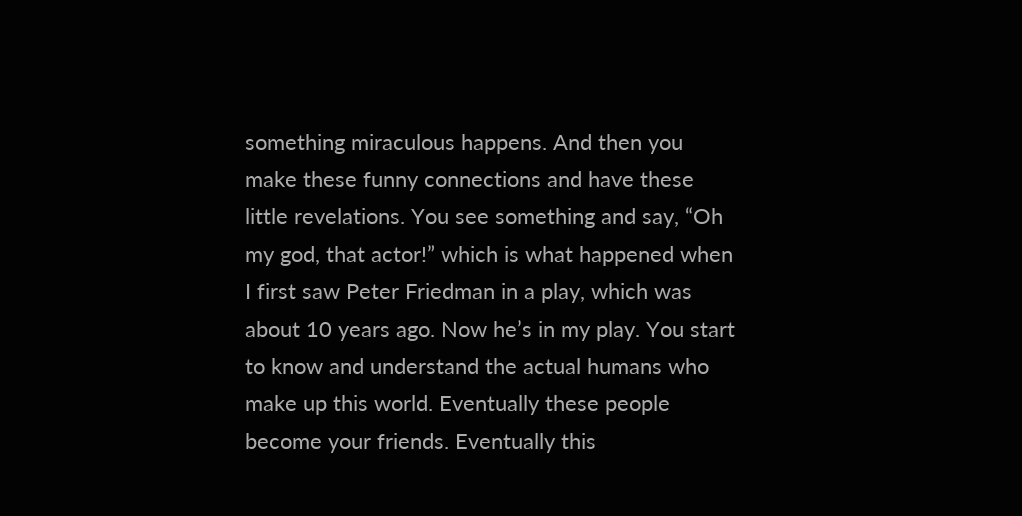something miraculous happens. And then you make these funny connections and have these little revelations. You see something and say, “Oh my god, that actor!” which is what happened when I first saw Peter Friedman in a play, which was about 10 years ago. Now he’s in my play. You start to know and understand the actual humans who make up this world. Eventually these people become your friends. Eventually this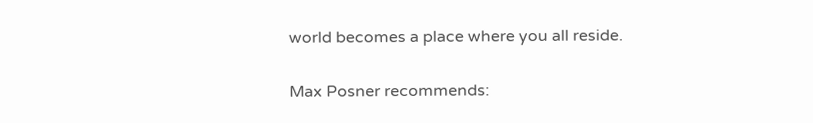world becomes a place where you all reside.

Max Posner recommends: